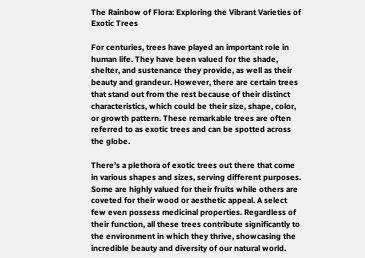The Rainbow of Flora: Exploring the Vibrant Varieties of Exotic Trees

For centuries, trees have played an important role in human life. They have been valued for the shade, shelter, and sustenance they provide, as well as their beauty and grandeur. However, there are certain trees that stand out from the rest because of their distinct characteristics, which could be their size, shape, color, or growth pattern. These remarkable trees are often referred to as exotic trees and can be spotted across the globe.

There’s a plethora of exotic trees out there that come in various shapes and sizes, serving different purposes. Some are highly valued for their fruits while others are coveted for their wood or aesthetic appeal. A select few even possess medicinal properties. Regardless of their function, all these trees contribute significantly to the environment in which they thrive, showcasing the incredible beauty and diversity of our natural world.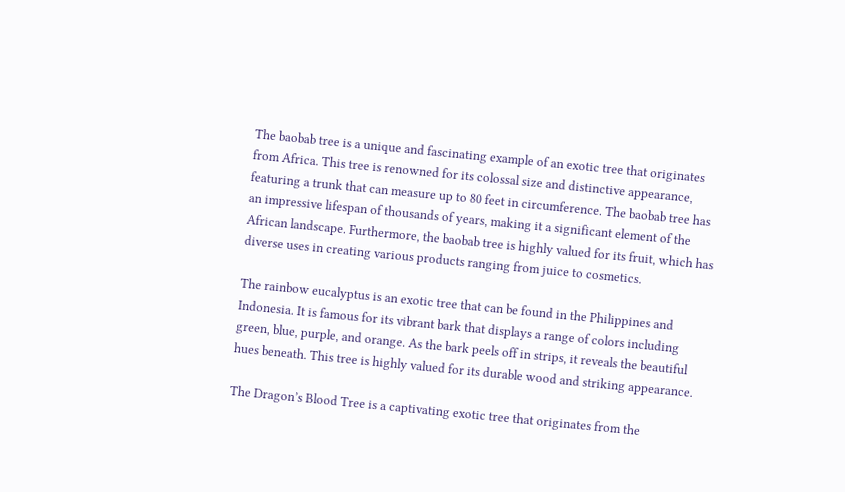The baobab tree is a unique and fascinating example of an exotic tree that originates from Africa. This tree is renowned for its colossal size and distinctive appearance, featuring a trunk that can measure up to 80 feet in circumference. The baobab tree has an impressive lifespan of thousands of years, making it a significant element of the African landscape. Furthermore, the baobab tree is highly valued for its fruit, which has diverse uses in creating various products ranging from juice to cosmetics.

The rainbow eucalyptus is an exotic tree that can be found in the Philippines and Indonesia. It is famous for its vibrant bark that displays a range of colors including green, blue, purple, and orange. As the bark peels off in strips, it reveals the beautiful hues beneath. This tree is highly valued for its durable wood and striking appearance.

The Dragon’s Blood Tree is a captivating exotic tree that originates from the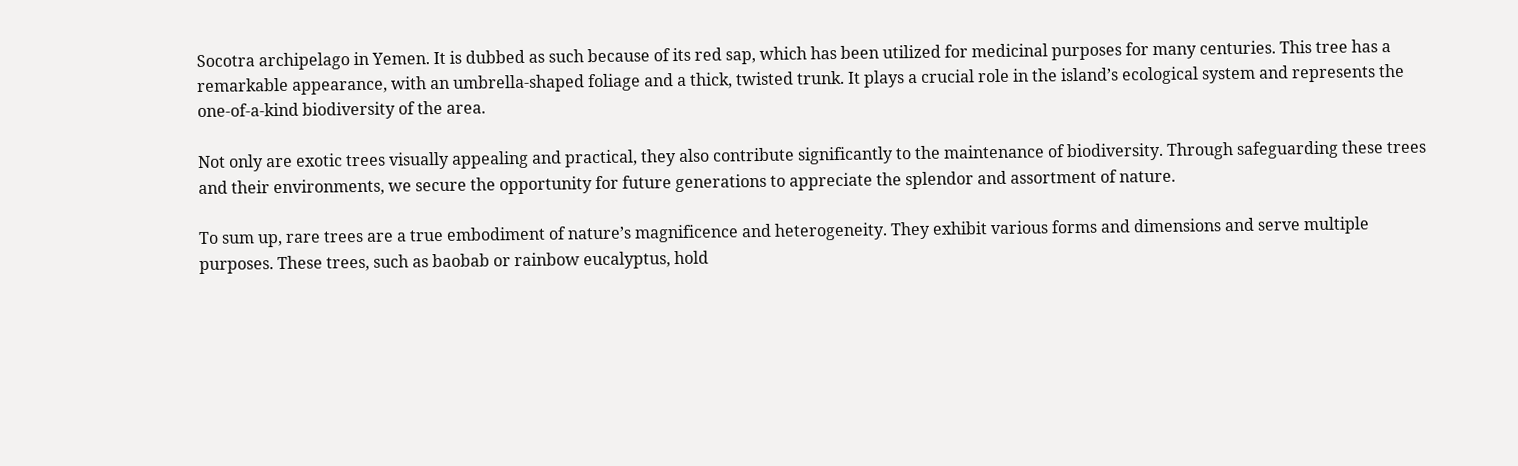Socotra archipelago in Yemen. It is dubbed as such because of its red sap, which has been utilized for medicinal purposes for many centuries. This tree has a remarkable appearance, with an umbrella-shaped foliage and a thick, twisted trunk. It plays a crucial role in the island’s ecological system and represents the one-of-a-kind biodiversity of the area.

Not only are exotic trees visually appealing and practical, they also contribute significantly to the maintenance of biodiversity. Through safeguarding these trees and their environments, we secure the opportunity for future generations to appreciate the splendor and assortment of nature.

To sum up, rare trees are a true embodiment of nature’s magnificence and heterogeneity. They exhibit various forms and dimensions and serve multiple purposes. These trees, such as baobab or rainbow eucalyptus, hold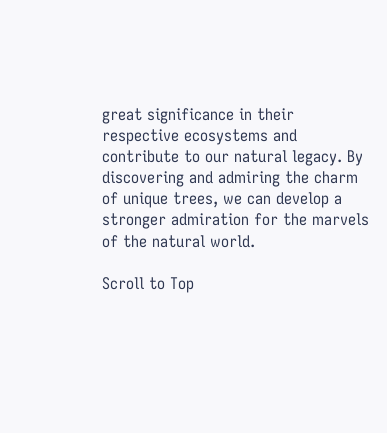great significance in their respective ecosystems and contribute to our natural legacy. By discovering and admiring the charm of unique trees, we can develop a stronger admiration for the marvels of the natural world.

Scroll to Top